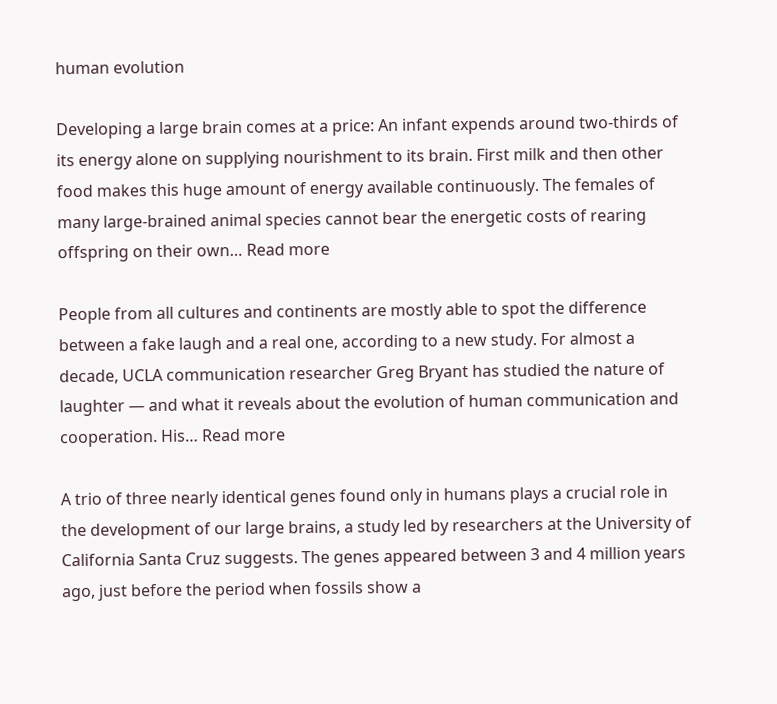human evolution

Developing a large brain comes at a price: An infant expends around two-thirds of its energy alone on supplying nourishment to its brain. First milk and then other food makes this huge amount of energy available continuously. The females of many large-brained animal species cannot bear the energetic costs of rearing offspring on their own… Read more

People from all cultures and continents are mostly able to spot the difference between a fake laugh and a real one, according to a new study. For almost a decade, UCLA communication researcher Greg Bryant has studied the nature of laughter — and what it reveals about the evolution of human communication and cooperation. His… Read more

A trio of three nearly identical genes found only in humans plays a crucial role in the development of our large brains, a study led by researchers at the University of California Santa Cruz suggests. The genes appeared between 3 and 4 million years ago, just before the period when fossils show a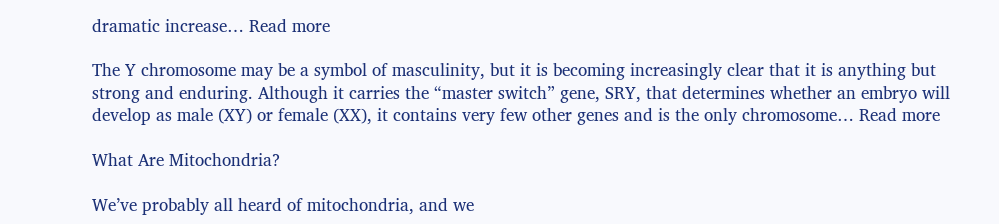dramatic increase… Read more

The Y chromosome may be a symbol of masculinity, but it is becoming increasingly clear that it is anything but strong and enduring. Although it carries the “master switch” gene, SRY, that determines whether an embryo will develop as male (XY) or female (XX), it contains very few other genes and is the only chromosome… Read more

What Are Mitochondria?

We’ve probably all heard of mitochondria, and we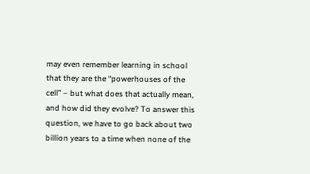may even remember learning in school that they are the “powerhouses of the cell” – but what does that actually mean, and how did they evolve? To answer this question, we have to go back about two billion years to a time when none of the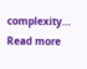complexity… Read more